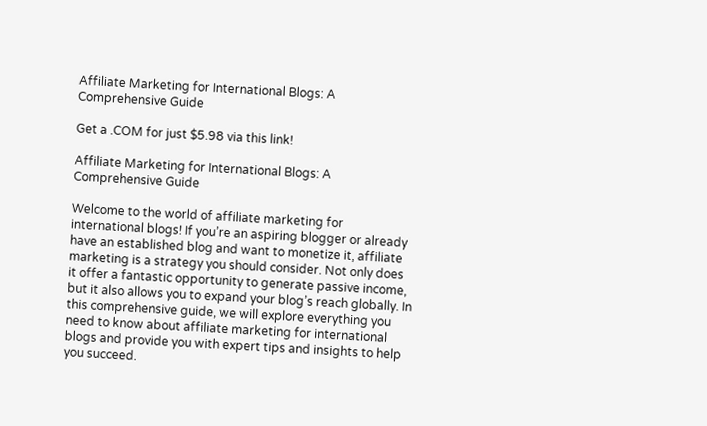Affiliate Marketing for International Blogs: A Comprehensive Guide

Get a .COM for just $5.98 via this link!

Affiliate Marketing for International Blogs: A Comprehensive Guide

Welcome to the world of affiliate marketing for international blogs! If you’re an aspiring blogger or already have an established blog and want to monetize it, affiliate marketing is a strategy you should consider. Not only does it offer a fantastic opportunity to generate passive income, but it also allows you to expand your blog’s reach globally. In this comprehensive guide, we will explore everything you need to know about affiliate marketing for international blogs and provide you with expert tips and insights to help you succeed.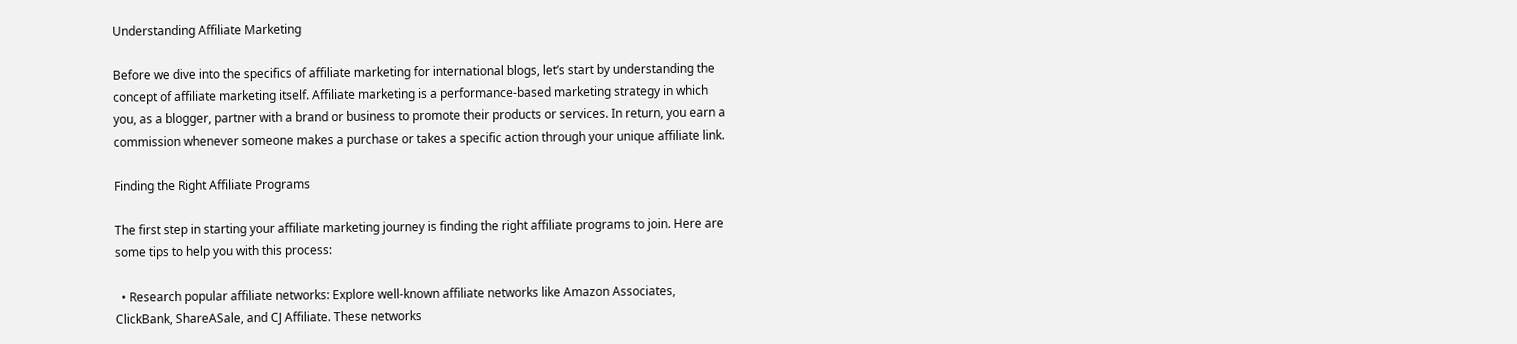Understanding Affiliate Marketing

Before we dive into the specifics of affiliate marketing for international blogs, let’s start by understanding the concept of affiliate marketing itself. Affiliate marketing is a performance-based marketing strategy in which you, as a blogger, partner with a brand or business to promote their products or services. In return, you earn a commission whenever someone makes a purchase or takes a specific action through your unique affiliate link.

Finding the Right Affiliate Programs

The first step in starting your affiliate marketing journey is finding the right affiliate programs to join. Here are some tips to help you with this process:

  • Research popular affiliate networks: Explore well-known affiliate networks like Amazon Associates, ClickBank, ShareASale, and CJ Affiliate. These networks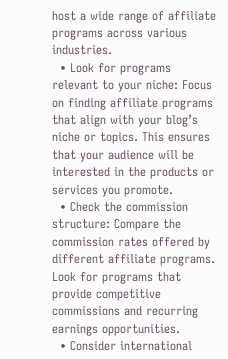host a wide range of affiliate programs across various industries.
  • Look for programs relevant to your niche: Focus on finding affiliate programs that align with your blog’s niche or topics. This ensures that your audience will be interested in the products or services you promote.
  • Check the commission structure: Compare the commission rates offered by different affiliate programs. Look for programs that provide competitive commissions and recurring earnings opportunities.
  • Consider international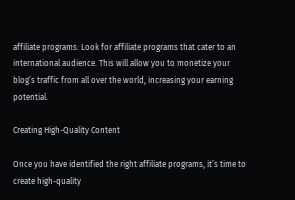affiliate programs: Look for affiliate programs that cater to an international audience. This will allow you to monetize your blog’s traffic from all over the world, increasing your earning potential.

Creating High-Quality Content

Once you have identified the right affiliate programs, it’s time to create high-quality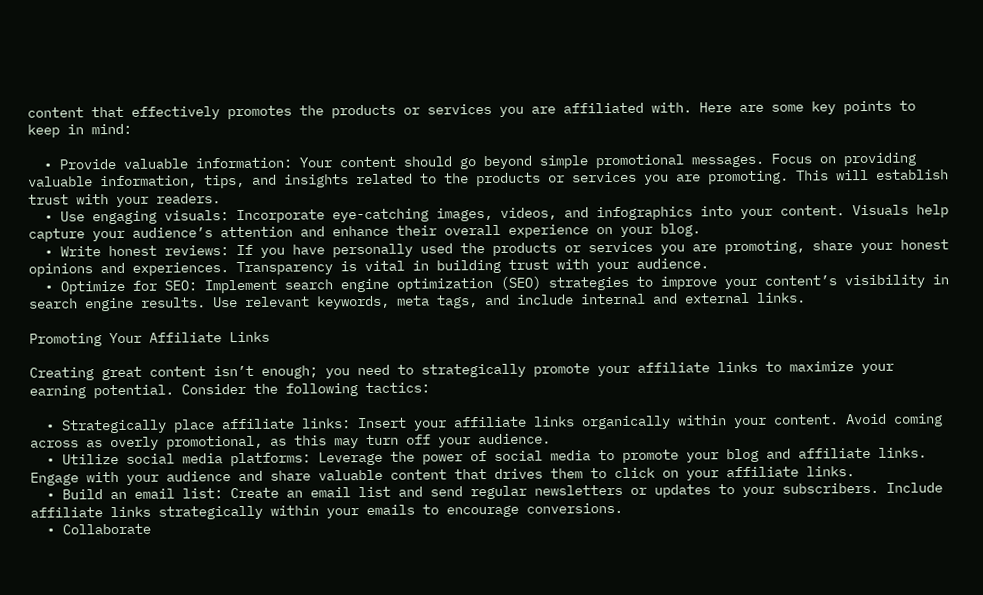content that effectively promotes the products or services you are affiliated with. Here are some key points to keep in mind:

  • Provide valuable information: Your content should go beyond simple promotional messages. Focus on providing valuable information, tips, and insights related to the products or services you are promoting. This will establish trust with your readers.
  • Use engaging visuals: Incorporate eye-catching images, videos, and infographics into your content. Visuals help capture your audience’s attention and enhance their overall experience on your blog.
  • Write honest reviews: If you have personally used the products or services you are promoting, share your honest opinions and experiences. Transparency is vital in building trust with your audience.
  • Optimize for SEO: Implement search engine optimization (SEO) strategies to improve your content’s visibility in search engine results. Use relevant keywords, meta tags, and include internal and external links.

Promoting Your Affiliate Links

Creating great content isn’t enough; you need to strategically promote your affiliate links to maximize your earning potential. Consider the following tactics:

  • Strategically place affiliate links: Insert your affiliate links organically within your content. Avoid coming across as overly promotional, as this may turn off your audience.
  • Utilize social media platforms: Leverage the power of social media to promote your blog and affiliate links. Engage with your audience and share valuable content that drives them to click on your affiliate links.
  • Build an email list: Create an email list and send regular newsletters or updates to your subscribers. Include affiliate links strategically within your emails to encourage conversions.
  • Collaborate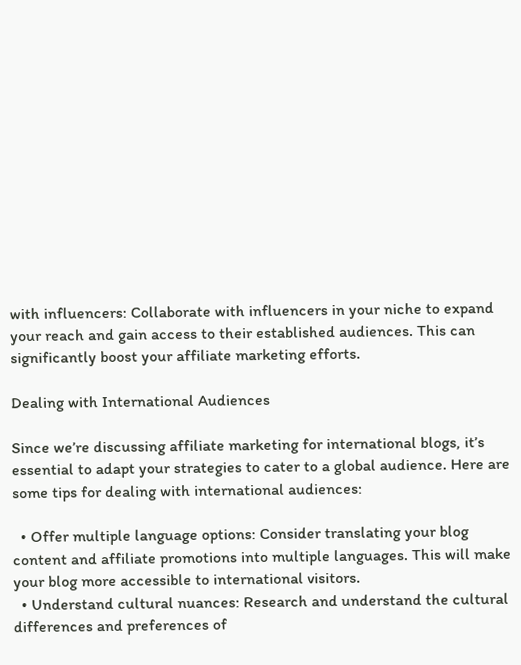with influencers: Collaborate with influencers in your niche to expand your reach and gain access to their established audiences. This can significantly boost your affiliate marketing efforts.

Dealing with International Audiences

Since we’re discussing affiliate marketing for international blogs, it’s essential to adapt your strategies to cater to a global audience. Here are some tips for dealing with international audiences:

  • Offer multiple language options: Consider translating your blog content and affiliate promotions into multiple languages. This will make your blog more accessible to international visitors.
  • Understand cultural nuances: Research and understand the cultural differences and preferences of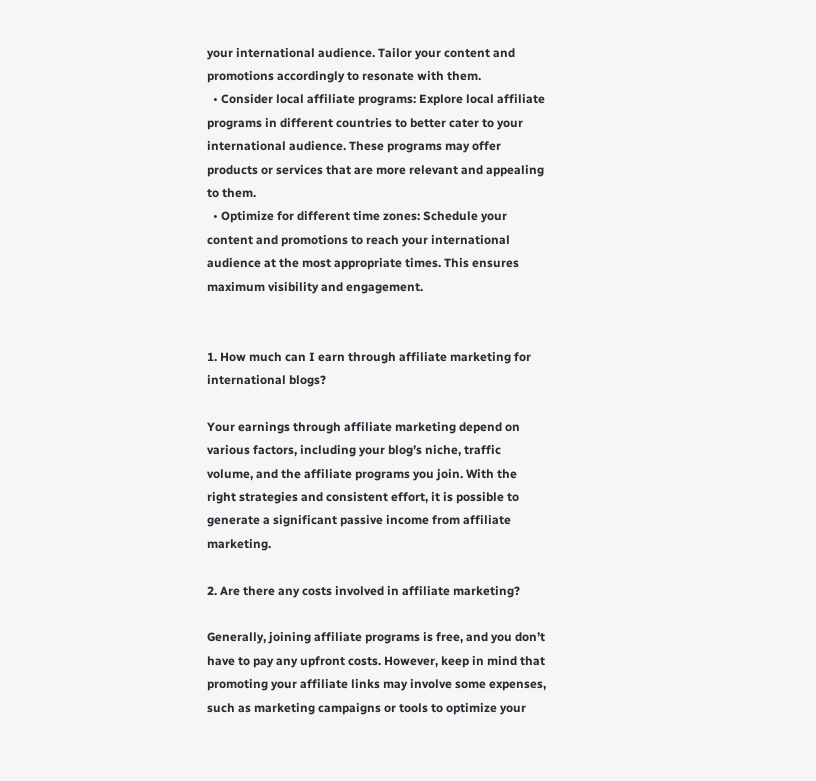your international audience. Tailor your content and promotions accordingly to resonate with them.
  • Consider local affiliate programs: Explore local affiliate programs in different countries to better cater to your international audience. These programs may offer products or services that are more relevant and appealing to them.
  • Optimize for different time zones: Schedule your content and promotions to reach your international audience at the most appropriate times. This ensures maximum visibility and engagement.


1. How much can I earn through affiliate marketing for international blogs?

Your earnings through affiliate marketing depend on various factors, including your blog’s niche, traffic volume, and the affiliate programs you join. With the right strategies and consistent effort, it is possible to generate a significant passive income from affiliate marketing.

2. Are there any costs involved in affiliate marketing?

Generally, joining affiliate programs is free, and you don’t have to pay any upfront costs. However, keep in mind that promoting your affiliate links may involve some expenses, such as marketing campaigns or tools to optimize your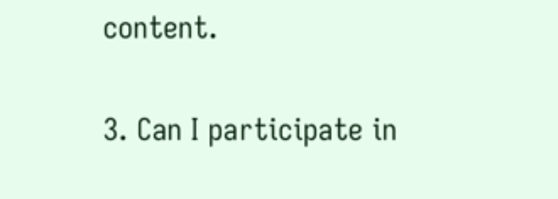content.

3. Can I participate in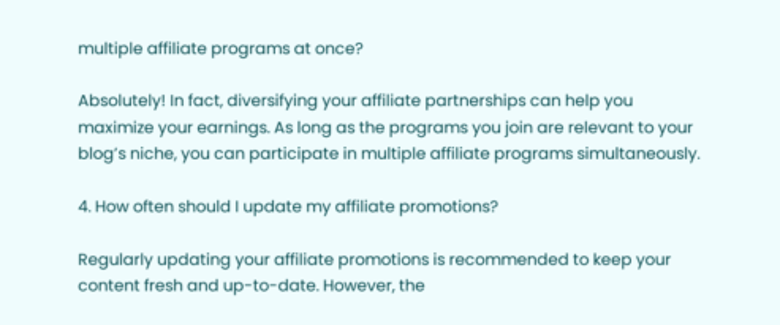multiple affiliate programs at once?

Absolutely! In fact, diversifying your affiliate partnerships can help you maximize your earnings. As long as the programs you join are relevant to your blog’s niche, you can participate in multiple affiliate programs simultaneously.

4. How often should I update my affiliate promotions?

Regularly updating your affiliate promotions is recommended to keep your content fresh and up-to-date. However, the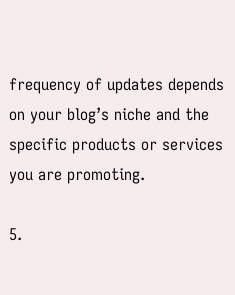frequency of updates depends on your blog’s niche and the specific products or services you are promoting.

5.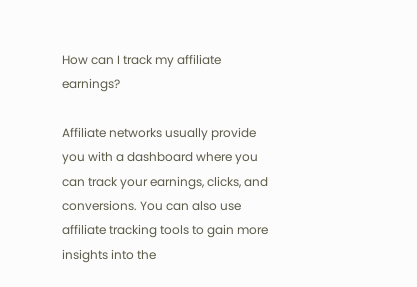How can I track my affiliate earnings?

Affiliate networks usually provide you with a dashboard where you can track your earnings, clicks, and conversions. You can also use affiliate tracking tools to gain more insights into the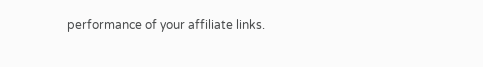performance of your affiliate links.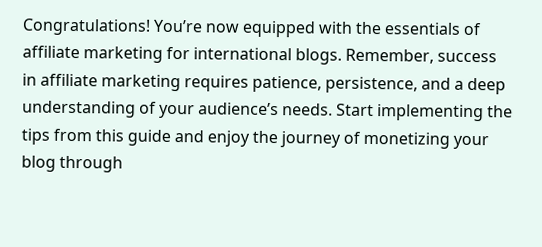Congratulations! You’re now equipped with the essentials of affiliate marketing for international blogs. Remember, success in affiliate marketing requires patience, persistence, and a deep understanding of your audience’s needs. Start implementing the tips from this guide and enjoy the journey of monetizing your blog through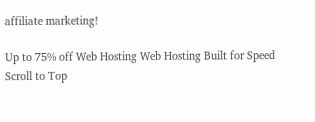affiliate marketing!

Up to 75% off Web Hosting Web Hosting Built for Speed
Scroll to Top